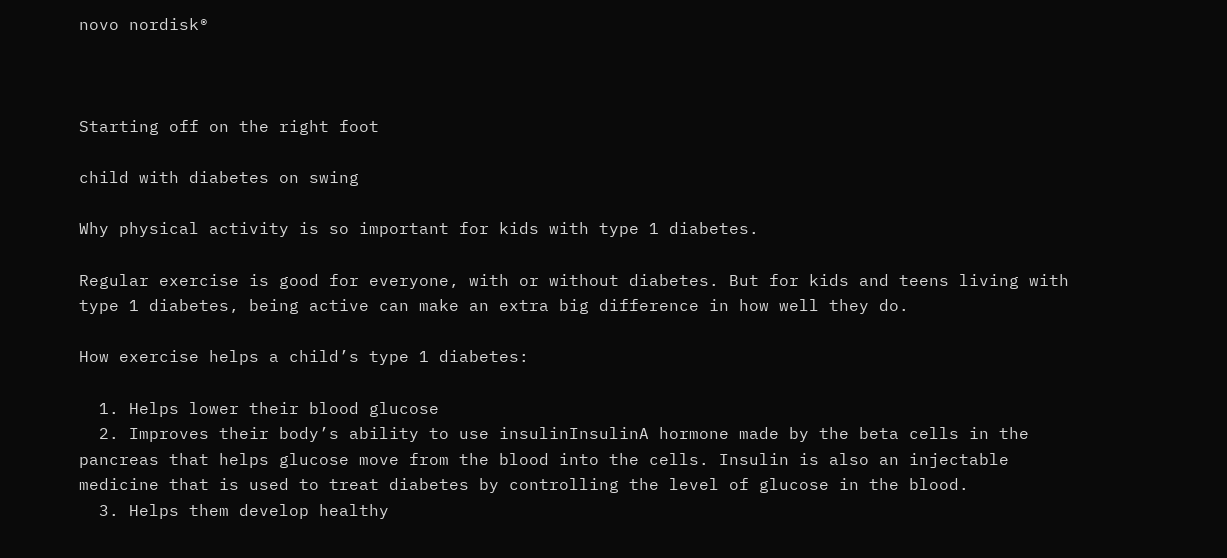novo nordisk®



Starting off on the right foot

child with diabetes on swing

Why physical activity is so important for kids with type 1 diabetes.

Regular exercise is good for everyone, with or without diabetes. But for kids and teens living with type 1 diabetes, being active can make an extra big difference in how well they do.

How exercise helps a child’s type 1 diabetes:

  1. Helps lower their blood glucose
  2. Improves their body’s ability to use insulinInsulinA hormone made by the beta cells in the pancreas that helps glucose move from the blood into the cells. Insulin is also an injectable medicine that is used to treat diabetes by controlling the level of glucose in the blood.
  3. Helps them develop healthy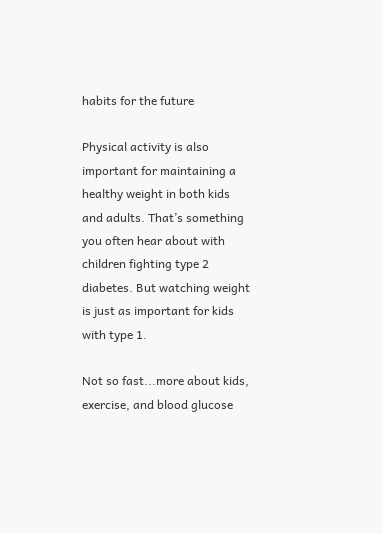habits for the future

Physical activity is also important for maintaining a healthy weight in both kids and adults. That’s something you often hear about with children fighting type 2 diabetes. But watching weight is just as important for kids with type 1.

Not so fast...more about kids, exercise, and blood glucose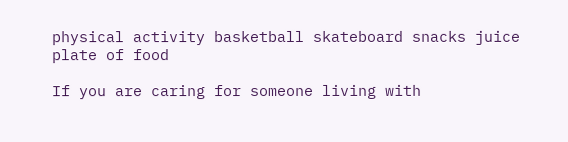physical activity basketball skateboard snacks juice plate of food

If you are caring for someone living with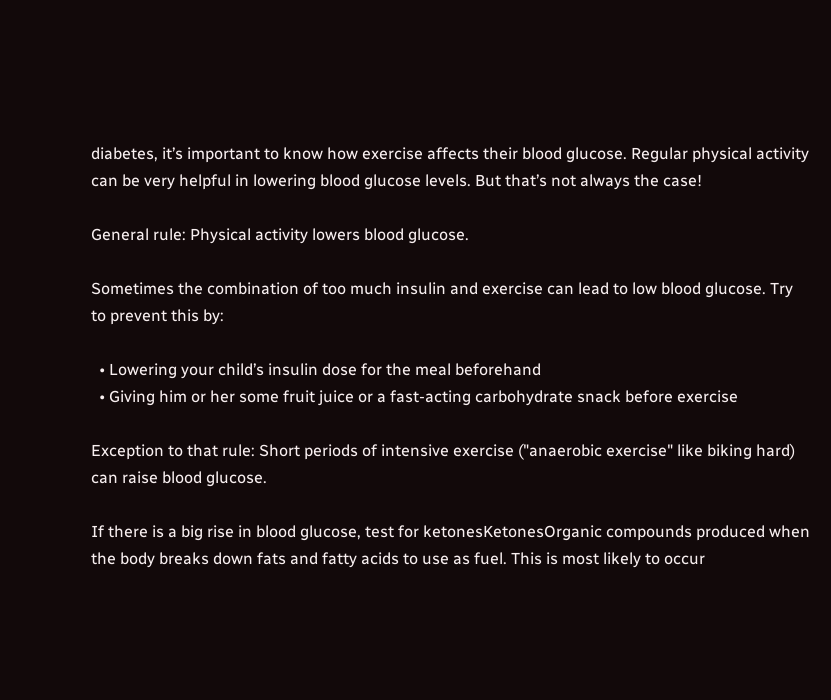diabetes, it’s important to know how exercise affects their blood glucose. Regular physical activity can be very helpful in lowering blood glucose levels. But that’s not always the case!

General rule: Physical activity lowers blood glucose.

Sometimes the combination of too much insulin and exercise can lead to low blood glucose. Try to prevent this by:

  • Lowering your child’s insulin dose for the meal beforehand
  • Giving him or her some fruit juice or a fast-acting carbohydrate snack before exercise

Exception to that rule: Short periods of intensive exercise ("anaerobic exercise" like biking hard) can raise blood glucose.

If there is a big rise in blood glucose, test for ketonesKetonesOrganic compounds produced when the body breaks down fats and fatty acids to use as fuel. This is most likely to occur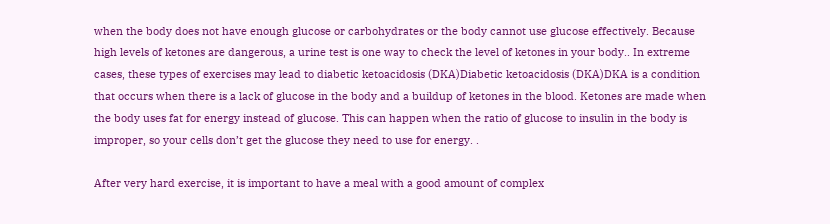when the body does not have enough glucose or carbohydrates or the body cannot use glucose effectively. Because high levels of ketones are dangerous, a urine test is one way to check the level of ketones in your body.. In extreme cases, these types of exercises may lead to diabetic ketoacidosis (DKA)Diabetic ketoacidosis (DKA)DKA is a condition that occurs when there is a lack of glucose in the body and a buildup of ketones in the blood. Ketones are made when the body uses fat for energy instead of glucose. This can happen when the ratio of glucose to insulin in the body is improper, so your cells don’t get the glucose they need to use for energy. .

After very hard exercise, it is important to have a meal with a good amount of complex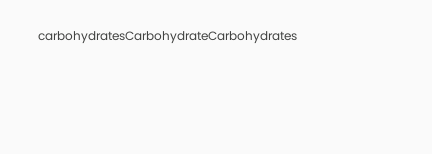carbohydratesCarbohydrateCarbohydrates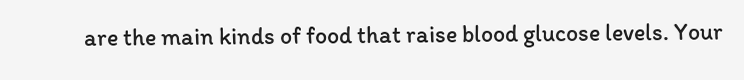are the main kinds of food that raise blood glucose levels. Your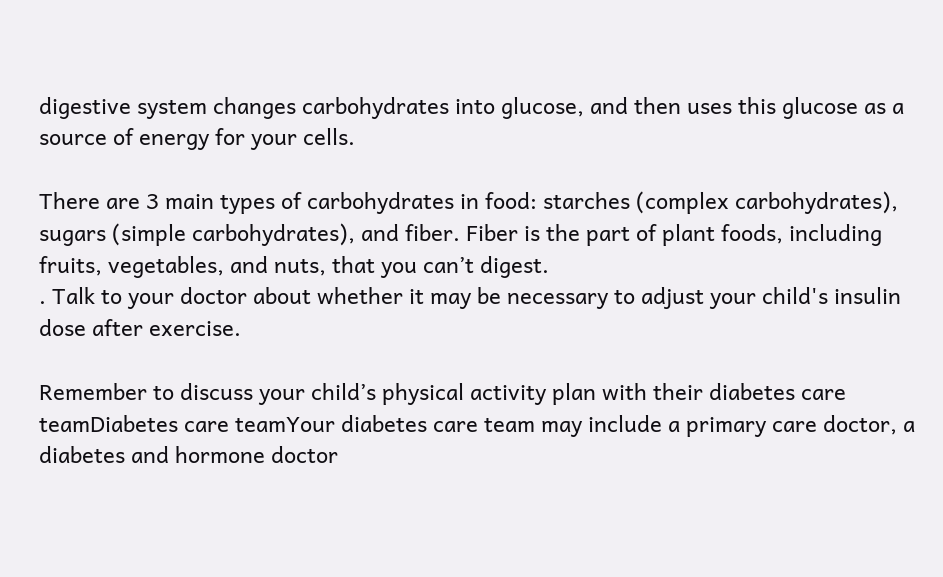digestive system changes carbohydrates into glucose, and then uses this glucose as a source of energy for your cells.

There are 3 main types of carbohydrates in food: starches (complex carbohydrates), sugars (simple carbohydrates), and fiber. Fiber is the part of plant foods, including fruits, vegetables, and nuts, that you can’t digest.
. Talk to your doctor about whether it may be necessary to adjust your child's insulin dose after exercise.

Remember to discuss your child’s physical activity plan with their diabetes care teamDiabetes care teamYour diabetes care team may include a primary care doctor, a diabetes and hormone doctor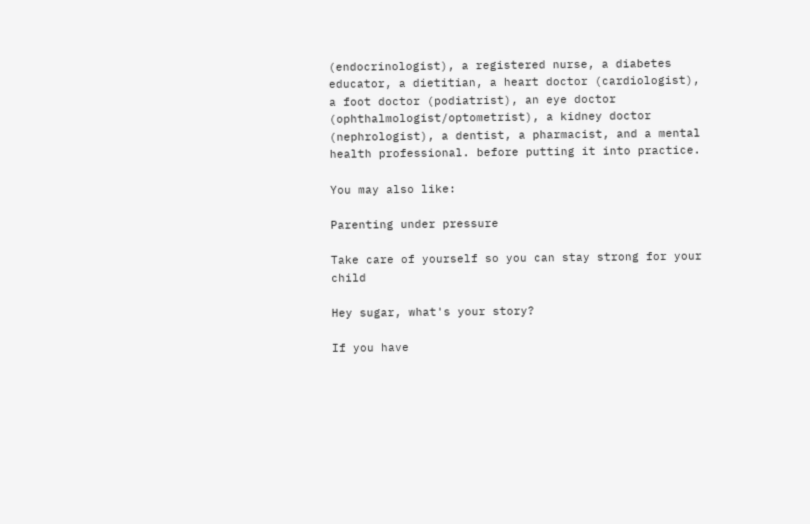(endocrinologist), a registered nurse, a diabetes educator, a dietitian, a heart doctor (cardiologist), a foot doctor (podiatrist), an eye doctor (ophthalmologist/optometrist), a kidney doctor (nephrologist), a dentist, a pharmacist, and a mental health professional. before putting it into practice.

You may also like:

Parenting under pressure

Take care of yourself so you can stay strong for your child

Hey sugar, what's your story?

If you have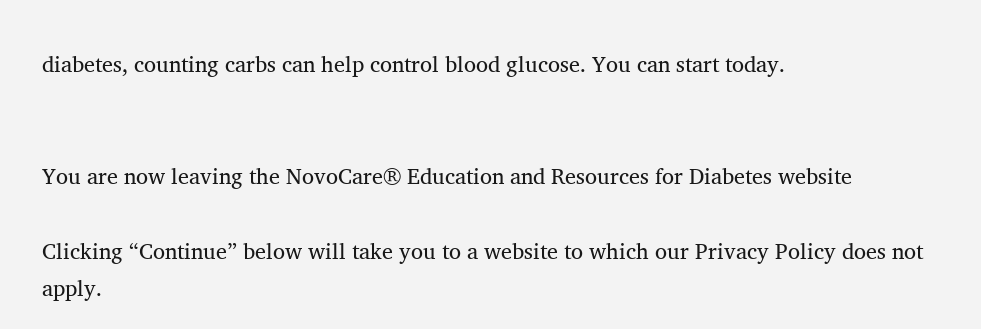diabetes, counting carbs can help control blood glucose. You can start today.


You are now leaving the NovoCare® Education and Resources for Diabetes website

Clicking “Continue” below will take you to a website to which our Privacy Policy does not apply.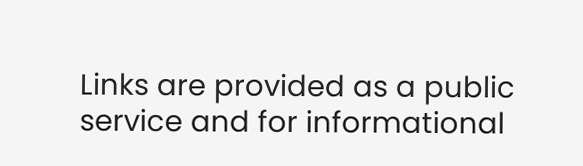Links are provided as a public service and for informational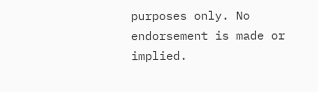purposes only. No endorsement is made or implied.